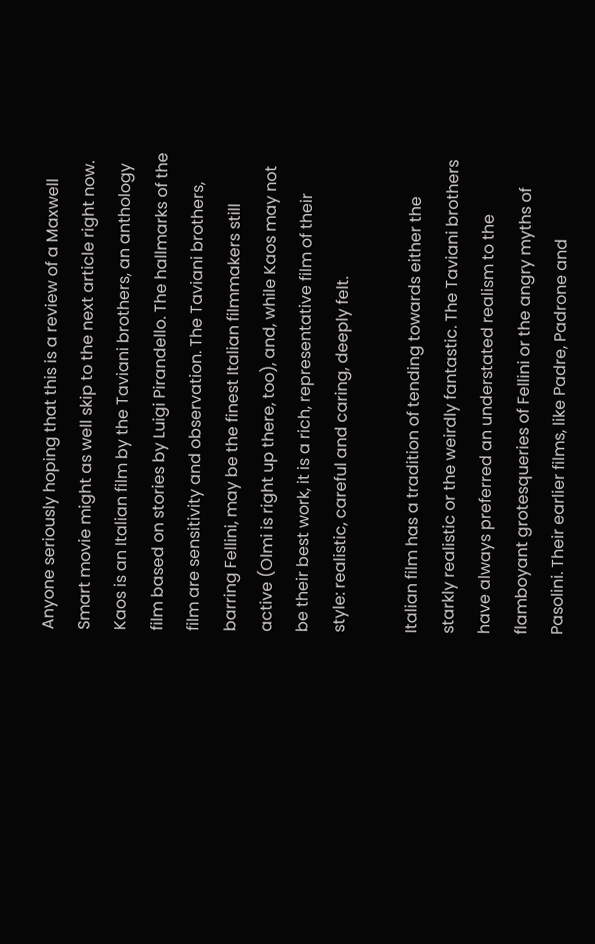Anyone seriously hoping that this is a review of a Maxwell Smart movie might as well skip to the next article right now. Kaos is an Italian film by the Taviani brothers, an anthology film based on stories by Luigi Pirandello. The hallmarks of the film are sensitivity and observation. The Taviani brothers, barring Fellini, may be the finest Italian filmmakers still active (Olmi is right up there, too), and, while Kaos may not be their best work, it is a rich, representative film of their style: realistic, careful and caring, deeply felt.

Italian film has a tradition of tending towards either the starkly realistic or the weirdly fantastic. The Taviani brothers have always preferred an understated realism to the flamboyant grotesqueries of Fellini or the angry myths of Pasolini. Their earlier films, like Padre, Padrone and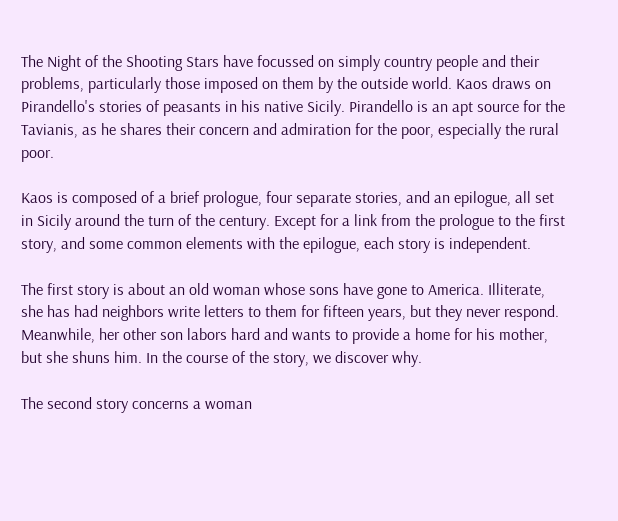The Night of the Shooting Stars have focussed on simply country people and their problems, particularly those imposed on them by the outside world. Kaos draws on Pirandello's stories of peasants in his native Sicily. Pirandello is an apt source for the Tavianis, as he shares their concern and admiration for the poor, especially the rural poor.

Kaos is composed of a brief prologue, four separate stories, and an epilogue, all set in Sicily around the turn of the century. Except for a link from the prologue to the first story, and some common elements with the epilogue, each story is independent.

The first story is about an old woman whose sons have gone to America. Illiterate, she has had neighbors write letters to them for fifteen years, but they never respond. Meanwhile, her other son labors hard and wants to provide a home for his mother, but she shuns him. In the course of the story, we discover why.

The second story concerns a woman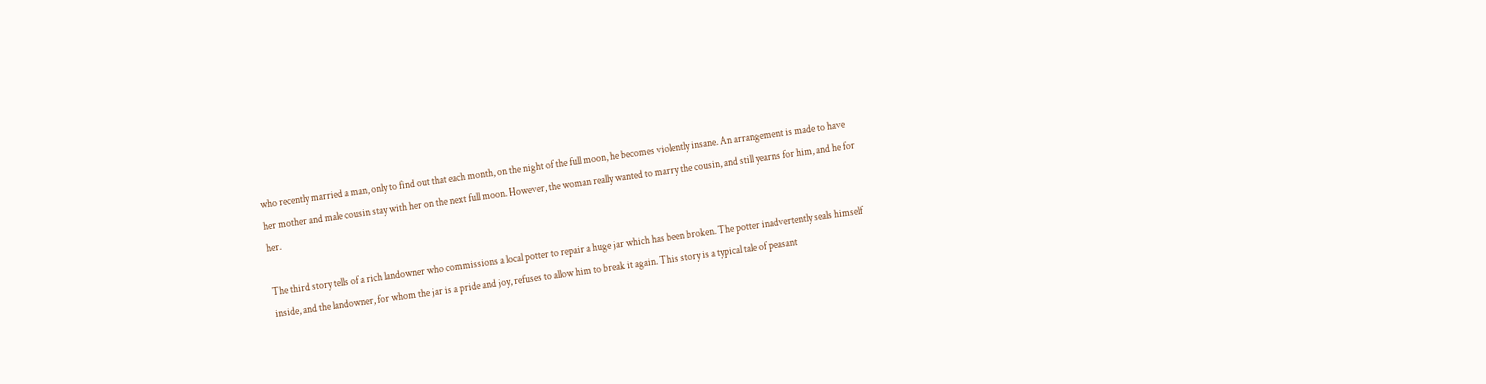who recently married a man, only to find out that each month, on the night of the full moon, he becomes violently insane. An arrangement is made to have her mother and male cousin stay with her on the next full moon. However, the woman really wanted to marry the cousin, and still yearns for him, and he for her.

The third story tells of a rich landowner who commissions a local potter to repair a huge jar which has been broken. The potter inadvertently seals himself inside, and the landowner, for whom the jar is a pride and joy, refuses to allow him to break it again. This story is a typical tale of peasant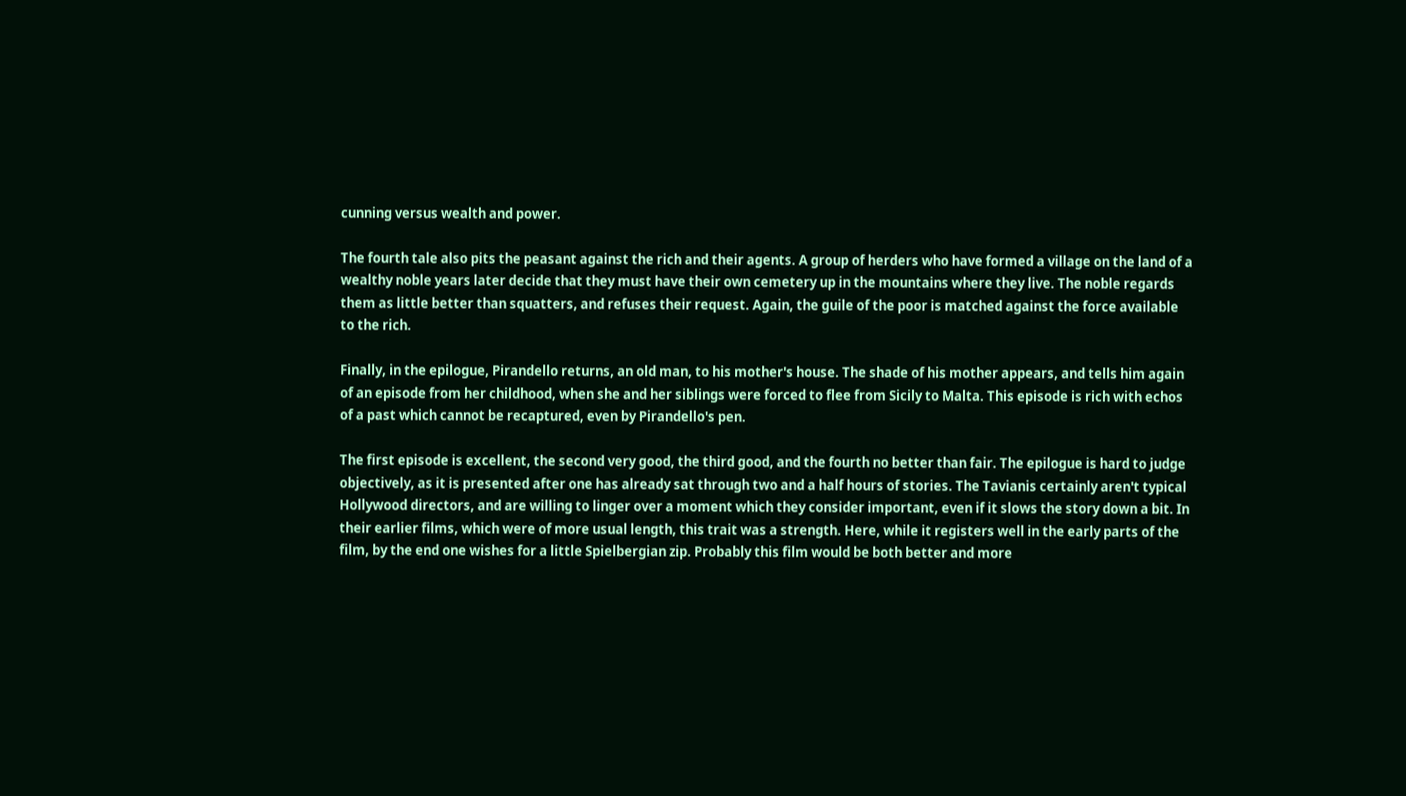cunning versus wealth and power.

The fourth tale also pits the peasant against the rich and their agents. A group of herders who have formed a village on the land of a wealthy noble years later decide that they must have their own cemetery up in the mountains where they live. The noble regards them as little better than squatters, and refuses their request. Again, the guile of the poor is matched against the force available to the rich.

Finally, in the epilogue, Pirandello returns, an old man, to his mother's house. The shade of his mother appears, and tells him again of an episode from her childhood, when she and her siblings were forced to flee from Sicily to Malta. This episode is rich with echos of a past which cannot be recaptured, even by Pirandello's pen.

The first episode is excellent, the second very good, the third good, and the fourth no better than fair. The epilogue is hard to judge objectively, as it is presented after one has already sat through two and a half hours of stories. The Tavianis certainly aren't typical Hollywood directors, and are willing to linger over a moment which they consider important, even if it slows the story down a bit. In their earlier films, which were of more usual length, this trait was a strength. Here, while it registers well in the early parts of the film, by the end one wishes for a little Spielbergian zip. Probably this film would be both better and more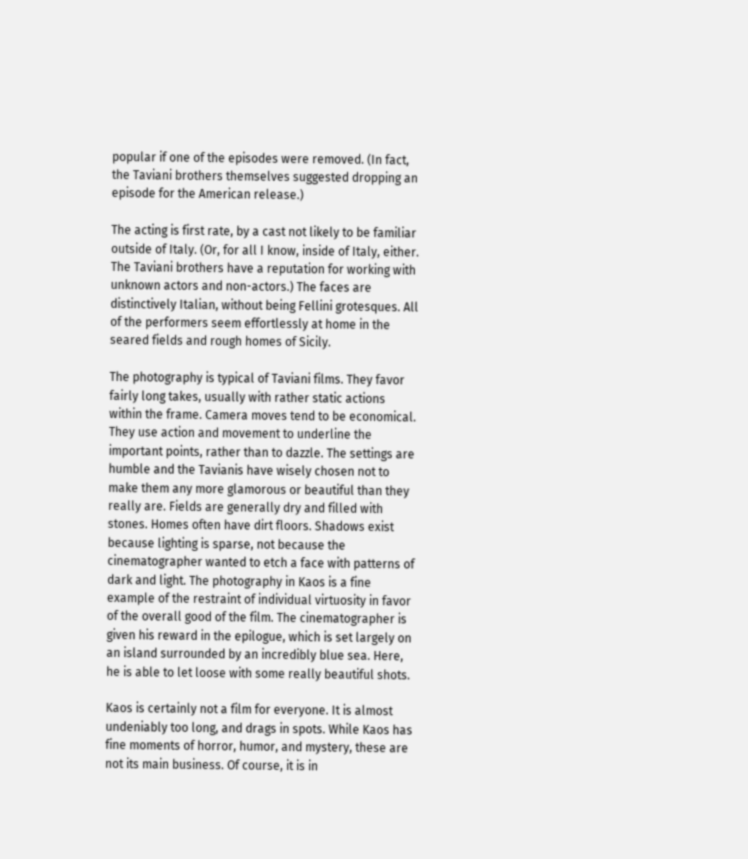popular if one of the episodes were removed. (In fact, the Taviani brothers themselves suggested dropping an episode for the American release.)

The acting is first rate, by a cast not likely to be familiar outside of Italy. (Or, for all I know, inside of Italy, either. The Taviani brothers have a reputation for working with unknown actors and non-actors.) The faces are distinctively Italian, without being Fellini grotesques. All of the performers seem effortlessly at home in the seared fields and rough homes of Sicily.

The photography is typical of Taviani films. They favor fairly long takes, usually with rather static actions within the frame. Camera moves tend to be economical. They use action and movement to underline the important points, rather than to dazzle. The settings are humble and the Tavianis have wisely chosen not to make them any more glamorous or beautiful than they really are. Fields are generally dry and filled with stones. Homes often have dirt floors. Shadows exist because lighting is sparse, not because the cinematographer wanted to etch a face with patterns of dark and light. The photography in Kaos is a fine example of the restraint of individual virtuosity in favor of the overall good of the film. The cinematographer is given his reward in the epilogue, which is set largely on an island surrounded by an incredibly blue sea. Here, he is able to let loose with some really beautiful shots.

Kaos is certainly not a film for everyone. It is almost undeniably too long, and drags in spots. While Kaos has fine moments of horror, humor, and mystery, these are not its main business. Of course, it is in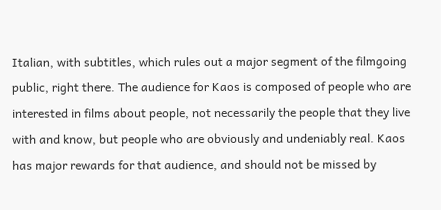Italian, with subtitles, which rules out a major segment of the filmgoing public, right there. The audience for Kaos is composed of people who are interested in films about people, not necessarily the people that they live with and know, but people who are obviously and undeniably real. Kaos has major rewards for that audience, and should not be missed by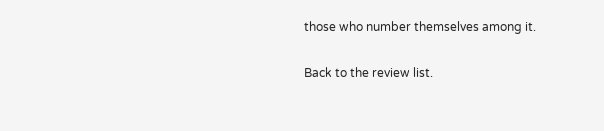those who number themselves among it.

Back to the review list.